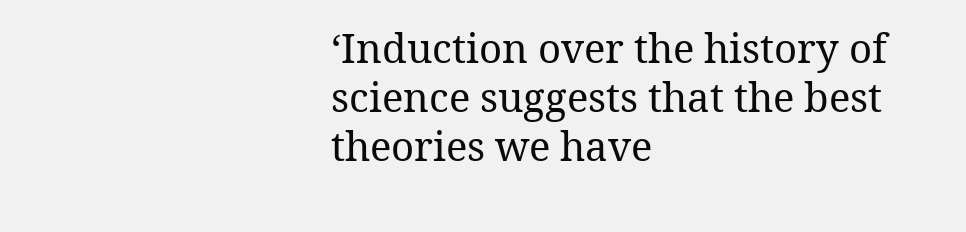‘Induction over the history of science suggests that the best theories we have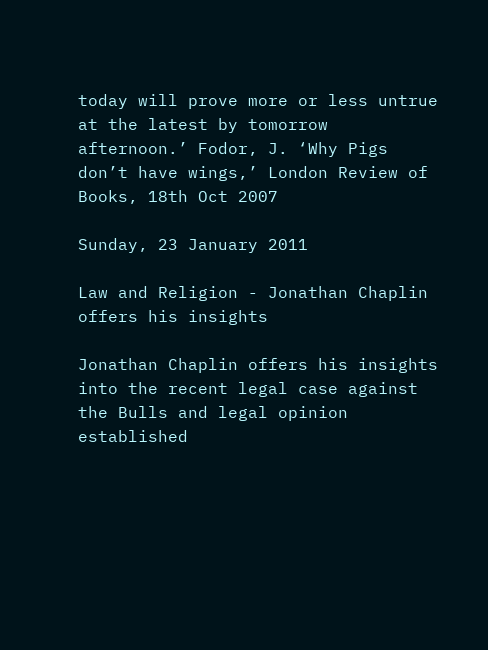today will prove more or less untrue at the latest by tomorrow afternoon.’ Fodor, J. ‘Why Pigs don’t have wings,’ London Review of Books, 18th Oct 2007

Sunday, 23 January 2011

Law and Religion - Jonathan Chaplin offers his insights

Jonathan Chaplin offers his insights into the recent legal case against the Bulls and legal opinion established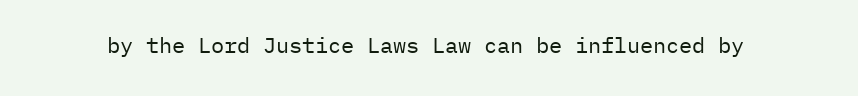by the Lord Justice Laws Law can be influenced by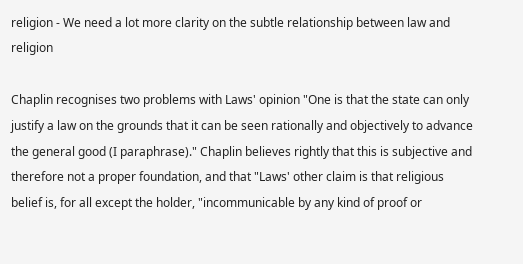religion - We need a lot more clarity on the subtle relationship between law and religion

Chaplin recognises two problems with Laws' opinion "One is that the state can only justify a law on the grounds that it can be seen rationally and objectively to advance the general good (I paraphrase)." Chaplin believes rightly that this is subjective and therefore not a proper foundation, and that "Laws' other claim is that religious belief is, for all except the holder, "incommunicable by any kind of proof or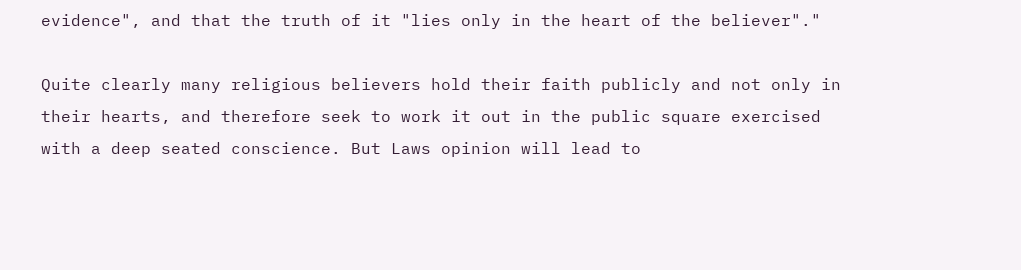evidence", and that the truth of it "lies only in the heart of the believer"."

Quite clearly many religious believers hold their faith publicly and not only in their hearts, and therefore seek to work it out in the public square exercised with a deep seated conscience. But Laws opinion will lead to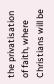the privatisation of faith, where Christians will be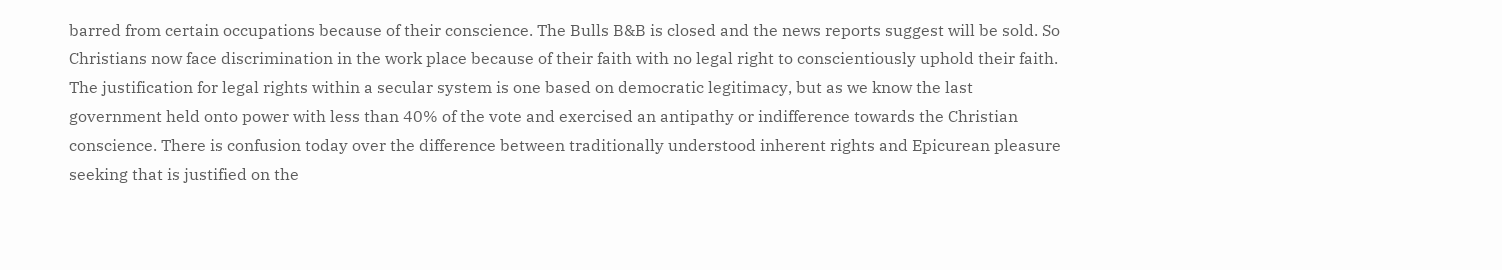barred from certain occupations because of their conscience. The Bulls B&B is closed and the news reports suggest will be sold. So Christians now face discrimination in the work place because of their faith with no legal right to conscientiously uphold their faith. The justification for legal rights within a secular system is one based on democratic legitimacy, but as we know the last government held onto power with less than 40% of the vote and exercised an antipathy or indifference towards the Christian conscience. There is confusion today over the difference between traditionally understood inherent rights and Epicurean pleasure seeking that is justified on the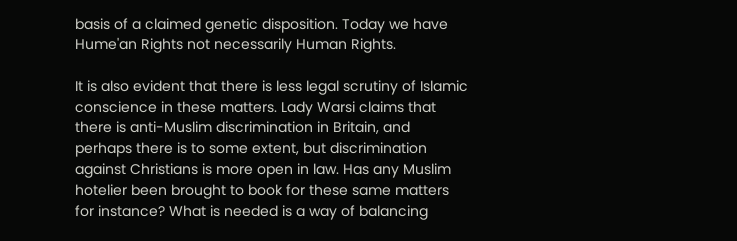basis of a claimed genetic disposition. Today we have Hume'an Rights not necessarily Human Rights.

It is also evident that there is less legal scrutiny of Islamic conscience in these matters. Lady Warsi claims that there is anti-Muslim discrimination in Britain, and perhaps there is to some extent, but discrimination against Christians is more open in law. Has any Muslim hotelier been brought to book for these same matters for instance? What is needed is a way of balancing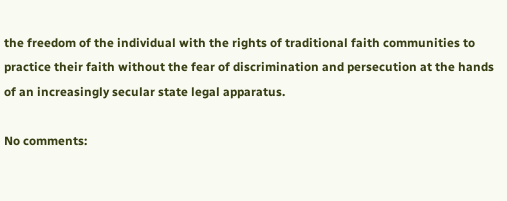the freedom of the individual with the rights of traditional faith communities to practice their faith without the fear of discrimination and persecution at the hands of an increasingly secular state legal apparatus.

No comments: